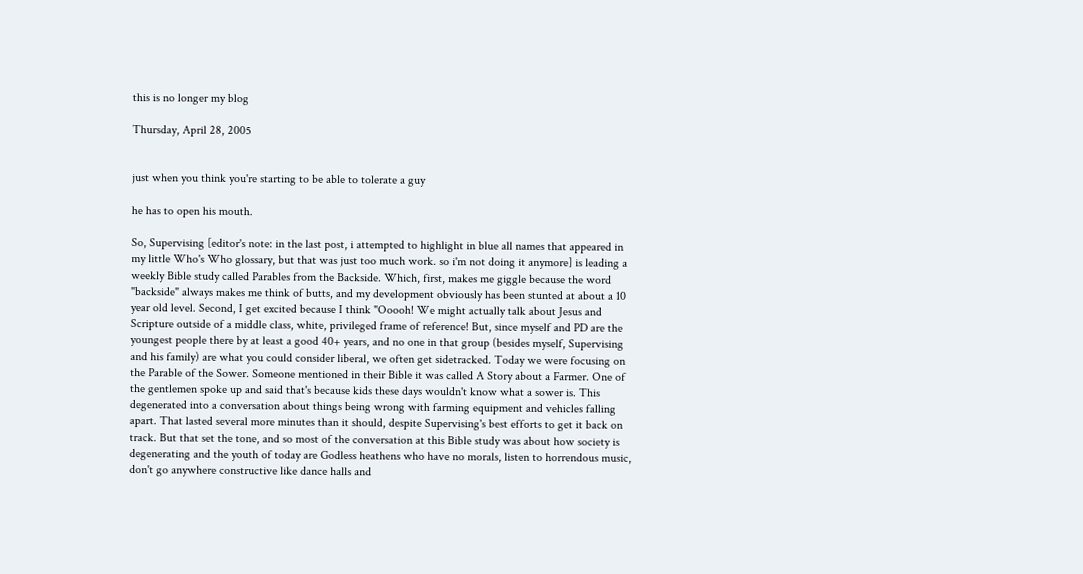this is no longer my blog

Thursday, April 28, 2005


just when you think you're starting to be able to tolerate a guy

he has to open his mouth.

So, Supervising [editor's note: in the last post, i attempted to highlight in blue all names that appeared in my little Who's Who glossary, but that was just too much work. so i'm not doing it anymore] is leading a weekly Bible study called Parables from the Backside. Which, first, makes me giggle because the word "backside" always makes me think of butts, and my development obviously has been stunted at about a 10 year old level. Second, I get excited because I think "Ooooh! We might actually talk about Jesus and Scripture outside of a middle class, white, privileged frame of reference! But, since myself and PD are the youngest people there by at least a good 40+ years, and no one in that group (besides myself, Supervising and his family) are what you could consider liberal, we often get sidetracked. Today we were focusing on the Parable of the Sower. Someone mentioned in their Bible it was called A Story about a Farmer. One of the gentlemen spoke up and said that's because kids these days wouldn't know what a sower is. This degenerated into a conversation about things being wrong with farming equipment and vehicles falling apart. That lasted several more minutes than it should, despite Supervising's best efforts to get it back on track. But that set the tone, and so most of the conversation at this Bible study was about how society is degenerating and the youth of today are Godless heathens who have no morals, listen to horrendous music, don't go anywhere constructive like dance halls and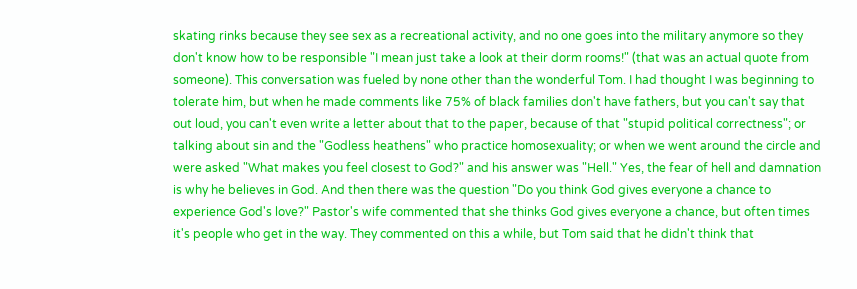skating rinks because they see sex as a recreational activity, and no one goes into the military anymore so they don't know how to be responsible "I mean just take a look at their dorm rooms!" (that was an actual quote from someone). This conversation was fueled by none other than the wonderful Tom. I had thought I was beginning to tolerate him, but when he made comments like 75% of black families don't have fathers, but you can't say that out loud, you can't even write a letter about that to the paper, because of that "stupid political correctness"; or talking about sin and the "Godless heathens" who practice homosexuality; or when we went around the circle and were asked "What makes you feel closest to God?" and his answer was "Hell." Yes, the fear of hell and damnation is why he believes in God. And then there was the question "Do you think God gives everyone a chance to experience God's love?" Pastor's wife commented that she thinks God gives everyone a chance, but often times it's people who get in the way. They commented on this a while, but Tom said that he didn't think that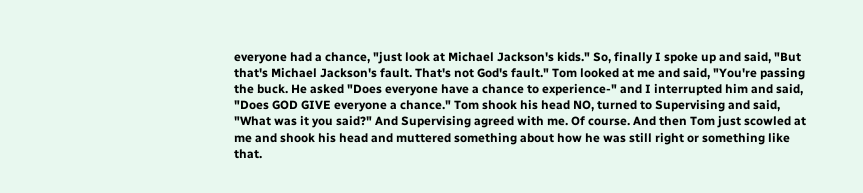everyone had a chance, "just look at Michael Jackson's kids." So, finally I spoke up and said, "But that's Michael Jackson's fault. That's not God's fault." Tom looked at me and said, "You're passing the buck. He asked "Does everyone have a chance to experience-" and I interrupted him and said, "Does GOD GIVE everyone a chance." Tom shook his head NO, turned to Supervising and said, "What was it you said?" And Supervising agreed with me. Of course. And then Tom just scowled at me and shook his head and muttered something about how he was still right or something like that.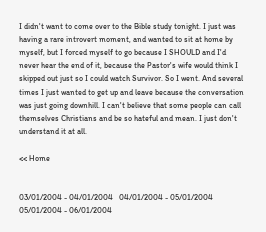I didn't want to come over to the Bible study tonight. I just was having a rare introvert moment, and wanted to sit at home by myself, but I forced myself to go because I SHOULD and I'd never hear the end of it, because the Pastor's wife would think I skipped out just so I could watch Survivor. So I went. And several times I just wanted to get up and leave because the conversation was just going downhill. I can't believe that some people can call themselves Christians and be so hateful and mean. I just don't understand it at all.

<< Home


03/01/2004 - 04/01/2004   04/01/2004 - 05/01/2004   05/01/2004 - 06/01/2004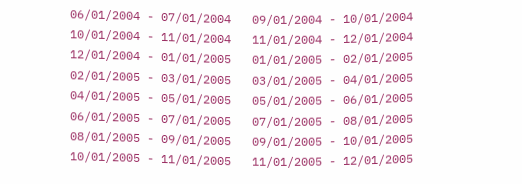06/01/2004 - 07/01/2004   09/01/2004 - 10/01/2004   10/01/2004 - 11/01/2004   11/01/2004 - 12/01/2004   12/01/2004 - 01/01/2005   01/01/2005 - 02/01/2005   02/01/2005 - 03/01/2005   03/01/2005 - 04/01/2005   04/01/2005 - 05/01/2005   05/01/2005 - 06/01/2005   06/01/2005 - 07/01/2005   07/01/2005 - 08/01/2005   08/01/2005 - 09/01/2005   09/01/2005 - 10/01/2005   10/01/2005 - 11/01/2005   11/01/2005 - 12/01/2005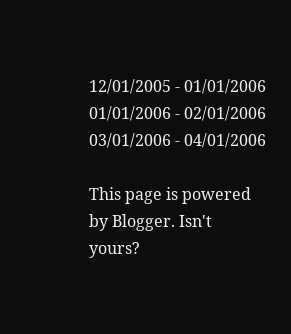12/01/2005 - 01/01/2006   01/01/2006 - 02/01/2006   03/01/2006 - 04/01/2006

This page is powered by Blogger. Isn't yours?